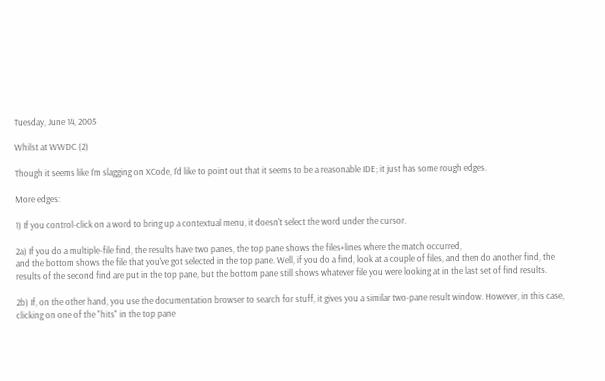Tuesday, June 14, 2005

Whilst at WWDC (2)

Though it seems like I'm slagging on XCode, I'd like to point out that it seems to be a reasonable IDE; it just has some rough edges.

More edges:

1) If you control-click on a word to bring up a contextual menu, it doesn't select the word under the cursor.

2a) If you do a multiple-file find, the results have two panes, the top pane shows the files+lines where the match occurred,
and the bottom shows the file that you've got selected in the top pane. Well, if you do a find, look at a couple of files, and then do another find, the results of the second find are put in the top pane, but the bottom pane still shows whatever file you were looking at in the last set of find results.

2b) If, on the other hand, you use the documentation browser to search for stuff, it gives you a similar two-pane result window. However, in this case, clicking on one of the "hits" in the top pane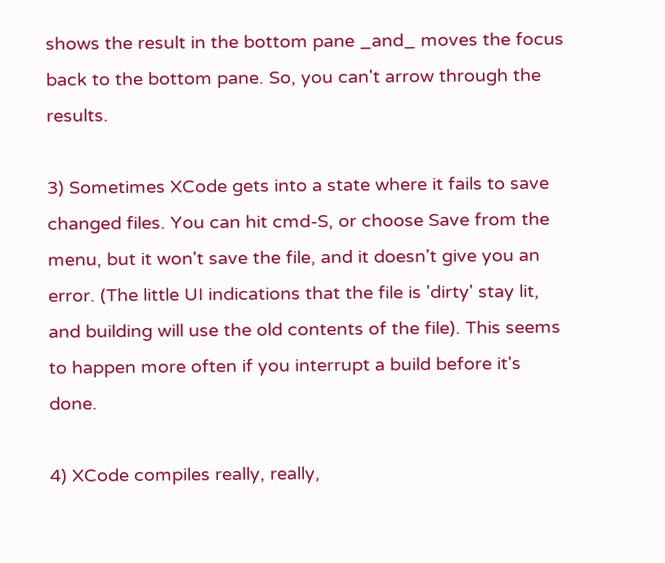shows the result in the bottom pane _and_ moves the focus back to the bottom pane. So, you can't arrow through the results.

3) Sometimes XCode gets into a state where it fails to save changed files. You can hit cmd-S, or choose Save from the menu, but it won't save the file, and it doesn't give you an error. (The little UI indications that the file is 'dirty' stay lit, and building will use the old contents of the file). This seems to happen more often if you interrupt a build before it's done.

4) XCode compiles really, really,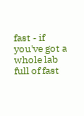fast - if you've got a whole lab full of fast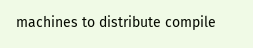machines to distribute compile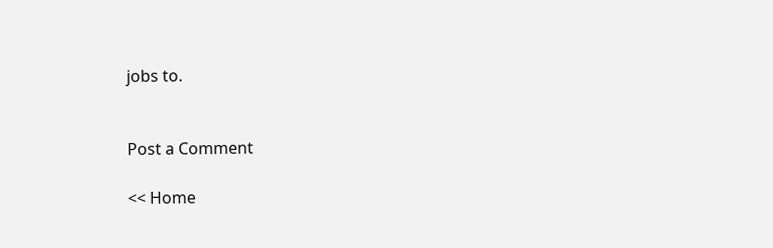jobs to.


Post a Comment

<< Home